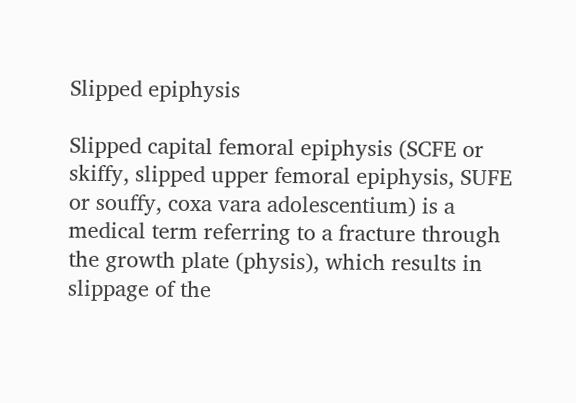Slipped epiphysis

Slipped capital femoral epiphysis (SCFE or skiffy, slipped upper femoral epiphysis, SUFE or souffy, coxa vara adolescentium) is a medical term referring to a fracture through the growth plate (physis), which results in slippage of the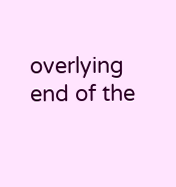overlying end of the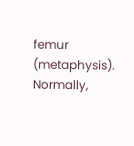femur (metaphysis). Normally,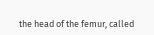the head of the femur, called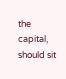the capital, should sit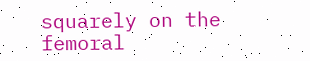squarely on the femoral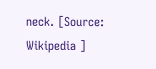neck. [Source: Wikipedia ]